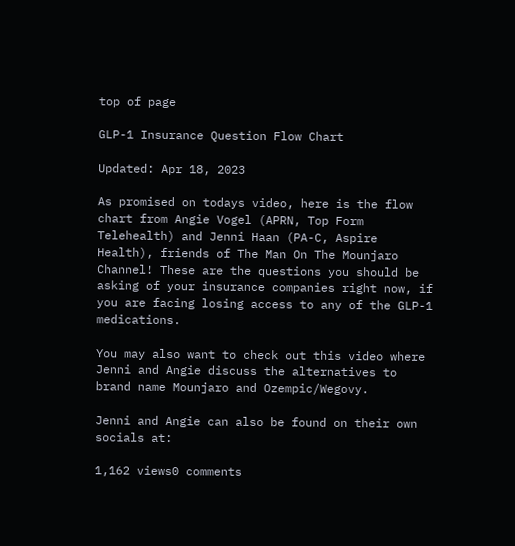top of page

GLP-1 Insurance Question Flow Chart

Updated: Apr 18, 2023

As promised on todays video, here is the flow chart from Angie Vogel (APRN, Top Form Telehealth) and Jenni Haan (PA-C, Aspire Health), friends of The Man On The Mounjaro Channel! These are the questions you should be asking of your insurance companies right now, if you are facing losing access to any of the GLP-1 medications.

You may also want to check out this video where Jenni and Angie discuss the alternatives to brand name Mounjaro and Ozempic/Wegovy.

Jenni and Angie can also be found on their own socials at:

1,162 views0 comments